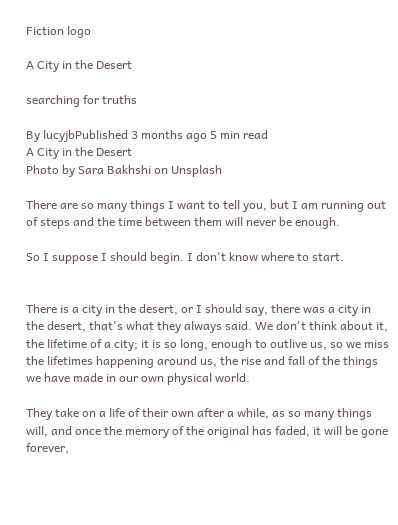Fiction logo

A City in the Desert

searching for truths

By lucyjbPublished 3 months ago 5 min read
A City in the Desert
Photo by Sara Bakhshi on Unsplash

There are so many things I want to tell you, but I am running out of steps and the time between them will never be enough.

So I suppose I should begin. I don't know where to start.


There is a city in the desert, or I should say, there was a city in the desert, that's what they always said. We don't think about it, the lifetime of a city; it is so long, enough to outlive us, so we miss the lifetimes happening around us, the rise and fall of the things we have made in our own physical world.

They take on a life of their own after a while, as so many things will, and once the memory of the original has faded, it will be gone forever,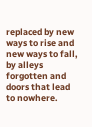replaced by new ways to rise and new ways to fall, by alleys forgotten and doors that lead to nowhere.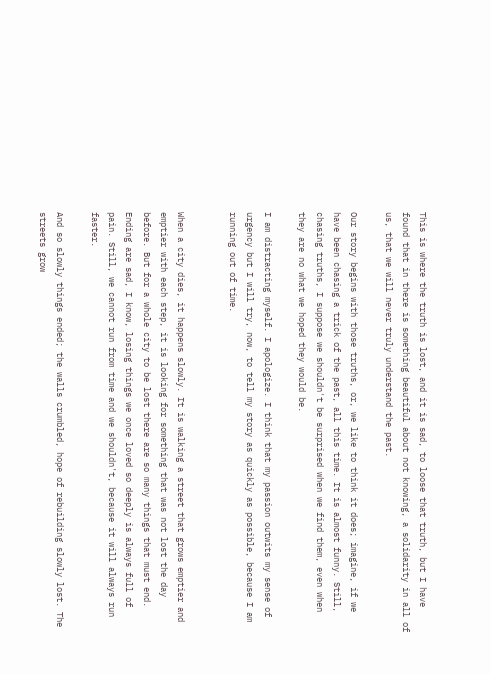This is where the truth is lost, and it is sad, to loose that truth, but I have found that in there is something beautiful about not knowing, a solidarity in all of us, that we will never truly understand the past.

Our story begins with those truths, or, we like to think it does; imagine, if we have been chasing a trick of the past, all this time. It is almost funny. Still, chasing truths, I suppose we shouldn't be surprised when we find them, even when they are no what we hoped they would be.

I am distracting myself. I apologize. I think that my passion outwits my sense of urgency but I will try, now, to tell my story as quickly as possible, because I am running out of time.


When a city dies, it happens slowly. It is walking a street that grows emptier and emptier with each step, it is looking for something that was not lost the day before. But for a whole city to be lost there are so many things that must end. Ending are sad, I know, losing things we once loved so deeply is always full of pain. Still, we cannot run from time and we shouldn't, because it will always run faster.

And so slowly things ended; the walls crumbled, hope of rebuilding slowly lost. The streets grow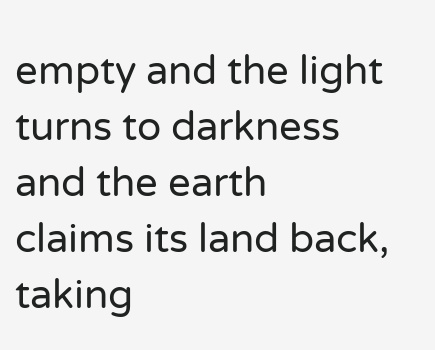empty and the light turns to darkness and the earth claims its land back, taking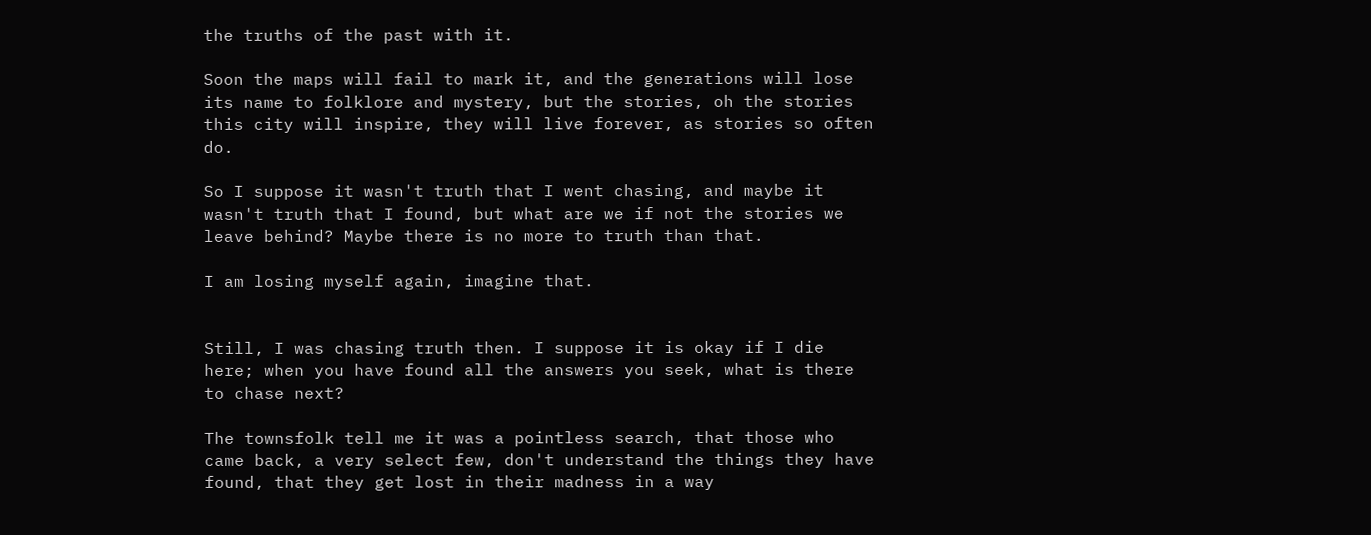the truths of the past with it.

Soon the maps will fail to mark it, and the generations will lose its name to folklore and mystery, but the stories, oh the stories this city will inspire, they will live forever, as stories so often do.

So I suppose it wasn't truth that I went chasing, and maybe it wasn't truth that I found, but what are we if not the stories we leave behind? Maybe there is no more to truth than that.

I am losing myself again, imagine that.


Still, I was chasing truth then. I suppose it is okay if I die here; when you have found all the answers you seek, what is there to chase next?

The townsfolk tell me it was a pointless search, that those who came back, a very select few, don't understand the things they have found, that they get lost in their madness in a way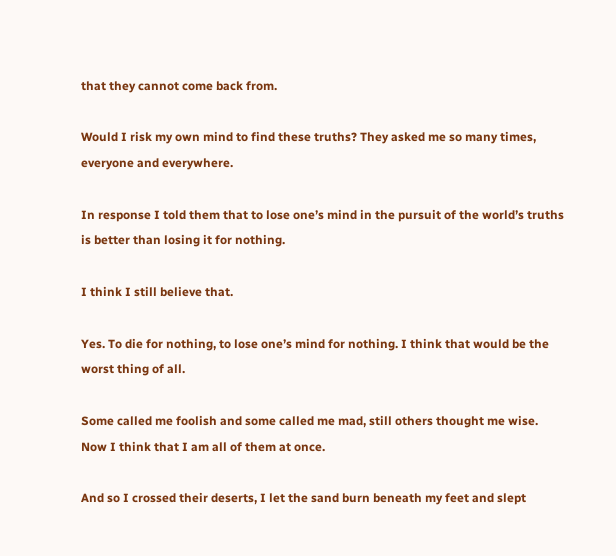that they cannot come back from.

Would I risk my own mind to find these truths? They asked me so many times, everyone and everywhere.

In response I told them that to lose one’s mind in the pursuit of the world’s truths is better than losing it for nothing.

I think I still believe that.

Yes. To die for nothing, to lose one’s mind for nothing. I think that would be the worst thing of all.

Some called me foolish and some called me mad, still others thought me wise. Now I think that I am all of them at once.

And so I crossed their deserts, I let the sand burn beneath my feet and slept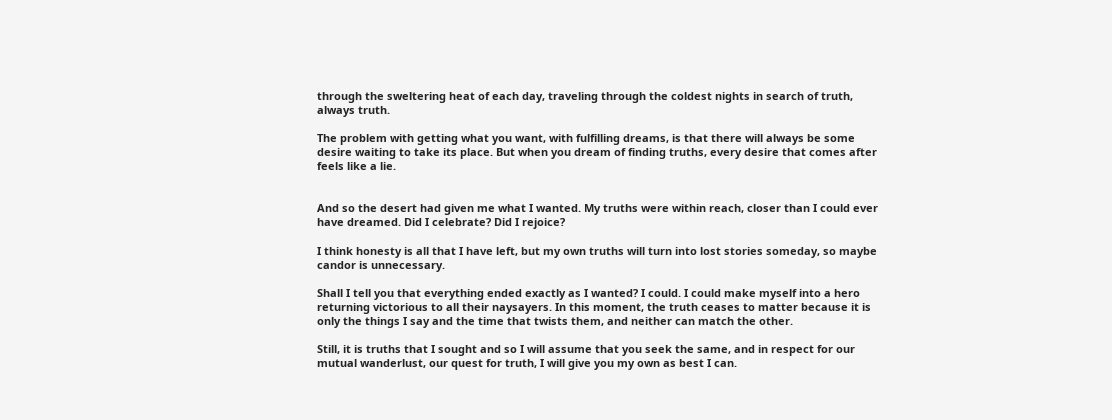through the sweltering heat of each day, traveling through the coldest nights in search of truth, always truth.

The problem with getting what you want, with fulfilling dreams, is that there will always be some desire waiting to take its place. But when you dream of finding truths, every desire that comes after feels like a lie.


And so the desert had given me what I wanted. My truths were within reach, closer than I could ever have dreamed. Did I celebrate? Did I rejoice?

I think honesty is all that I have left, but my own truths will turn into lost stories someday, so maybe candor is unnecessary.

Shall I tell you that everything ended exactly as I wanted? I could. I could make myself into a hero returning victorious to all their naysayers. In this moment, the truth ceases to matter because it is only the things I say and the time that twists them, and neither can match the other.

Still, it is truths that I sought and so I will assume that you seek the same, and in respect for our mutual wanderlust, our quest for truth, I will give you my own as best I can.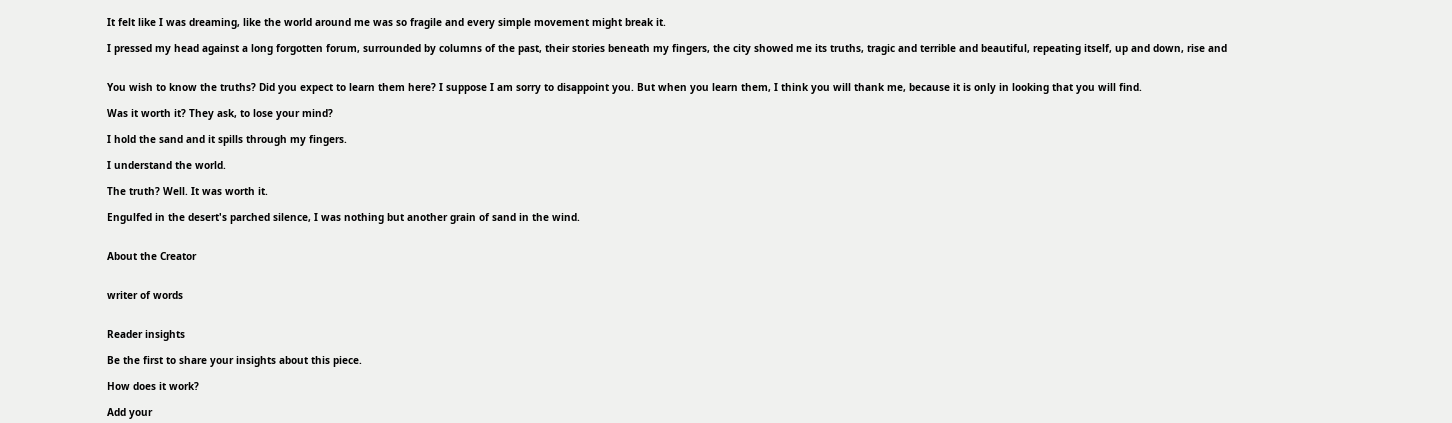It felt like I was dreaming, like the world around me was so fragile and every simple movement might break it.

I pressed my head against a long forgotten forum, surrounded by columns of the past, their stories beneath my fingers, the city showed me its truths, tragic and terrible and beautiful, repeating itself, up and down, rise and


You wish to know the truths? Did you expect to learn them here? I suppose I am sorry to disappoint you. But when you learn them, I think you will thank me, because it is only in looking that you will find.

Was it worth it? They ask, to lose your mind?

I hold the sand and it spills through my fingers.

I understand the world.

The truth? Well. It was worth it.

Engulfed in the desert's parched silence, I was nothing but another grain of sand in the wind.


About the Creator


writer of words


Reader insights

Be the first to share your insights about this piece.

How does it work?

Add your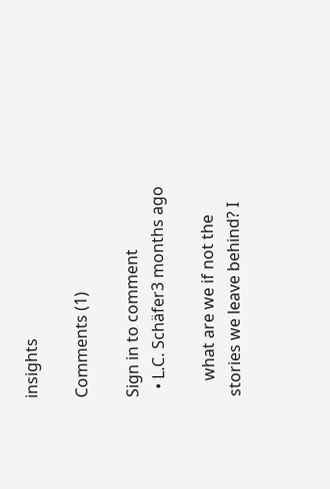insights

Comments (1)

Sign in to comment
  • L.C. Schäfer3 months ago

    what are we if not the stories we leave behind? I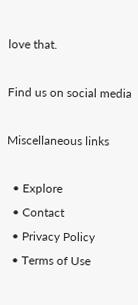love that.

Find us on social media

Miscellaneous links

  • Explore
  • Contact
  • Privacy Policy
  • Terms of Use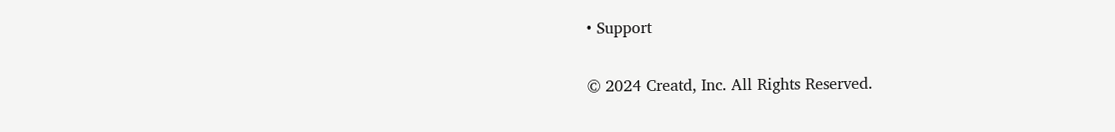• Support

© 2024 Creatd, Inc. All Rights Reserved.